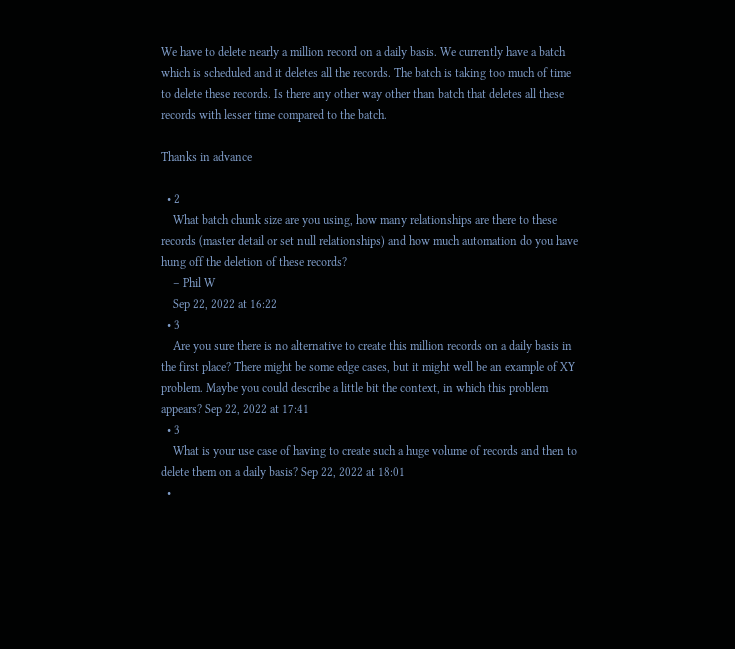We have to delete nearly a million record on a daily basis. We currently have a batch which is scheduled and it deletes all the records. The batch is taking too much of time to delete these records. Is there any other way other than batch that deletes all these records with lesser time compared to the batch.

Thanks in advance

  • 2
    What batch chunk size are you using, how many relationships are there to these records (master detail or set null relationships) and how much automation do you have hung off the deletion of these records?
    – Phil W
    Sep 22, 2022 at 16:22
  • 3
    Are you sure there is no alternative to create this million records on a daily basis in the first place? There might be some edge cases, but it might well be an example of XY problem. Maybe you could describe a little bit the context, in which this problem appears? Sep 22, 2022 at 17:41
  • 3
    What is your use case of having to create such a huge volume of records and then to delete them on a daily basis? Sep 22, 2022 at 18:01
  •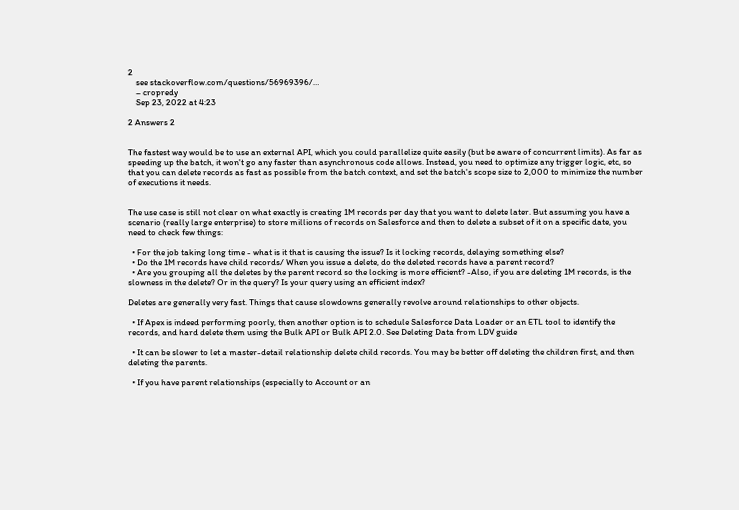2
    see stackoverflow.com/questions/56969396/…
    – cropredy
    Sep 23, 2022 at 4:23

2 Answers 2


The fastest way would be to use an external API, which you could parallelize quite easily (but be aware of concurrent limits). As far as speeding up the batch, it won't go any faster than asynchronous code allows. Instead, you need to optimize any trigger logic, etc, so that you can delete records as fast as possible from the batch context, and set the batch's scope size to 2,000 to minimize the number of executions it needs.


The use case is still not clear on what exactly is creating 1M records per day that you want to delete later. But assuming you have a scenario (really large enterprise) to store millions of records on Salesforce and then to delete a subset of it on a specific date, you need to check few things:

  • For the job taking long time - what is it that is causing the issue? Is it locking records, delaying something else?
  • Do the 1M records have child records/ When you issue a delete, do the deleted records have a parent record?
  • Are you grouping all the deletes by the parent record so the locking is more efficient? -Also, if you are deleting 1M records, is the slowness in the delete? Or in the query? Is your query using an efficient index?

Deletes are generally very fast. Things that cause slowdowns generally revolve around relationships to other objects.

  • If Apex is indeed performing poorly, then another option is to schedule Salesforce Data Loader or an ETL tool to identify the records, and hard delete them using the Bulk API or Bulk API 2.0. See Deleting Data from LDV guide

  • It can be slower to let a master-detail relationship delete child records. You may be better off deleting the children first, and then deleting the parents.

  • If you have parent relationships (especially to Account or an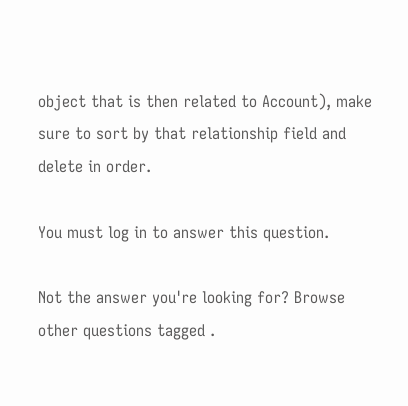object that is then related to Account), make sure to sort by that relationship field and delete in order.

You must log in to answer this question.

Not the answer you're looking for? Browse other questions tagged .